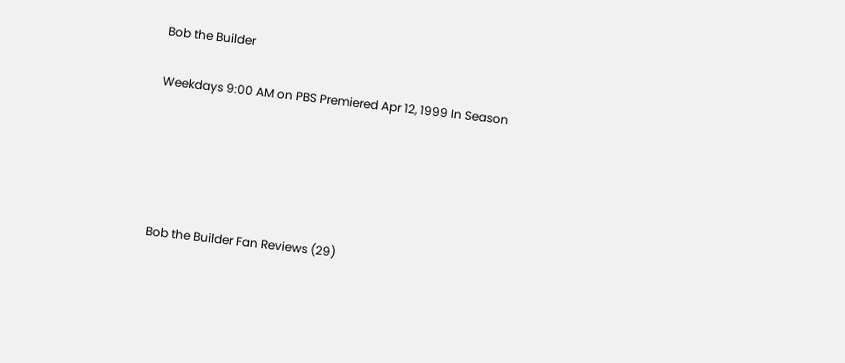Bob the Builder

Weekdays 9:00 AM on PBS Premiered Apr 12, 1999 In Season





Bob the Builder Fan Reviews (29)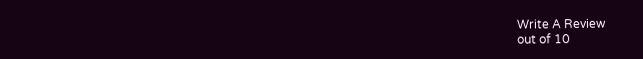Write A Review
out of 10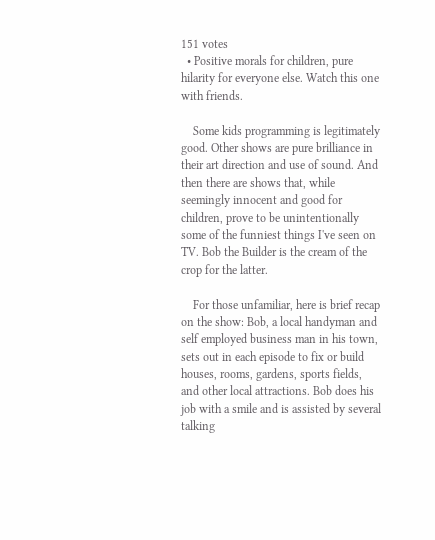151 votes
  • Positive morals for children, pure hilarity for everyone else. Watch this one with friends.

    Some kids programming is legitimately good. Other shows are pure brilliance in their art direction and use of sound. And then there are shows that, while seemingly innocent and good for children, prove to be unintentionally some of the funniest things I've seen on TV. Bob the Builder is the cream of the crop for the latter.

    For those unfamiliar, here is brief recap on the show: Bob, a local handyman and self employed business man in his town, sets out in each episode to fix or build houses, rooms, gardens, sports fields, and other local attractions. Bob does his job with a smile and is assisted by several talking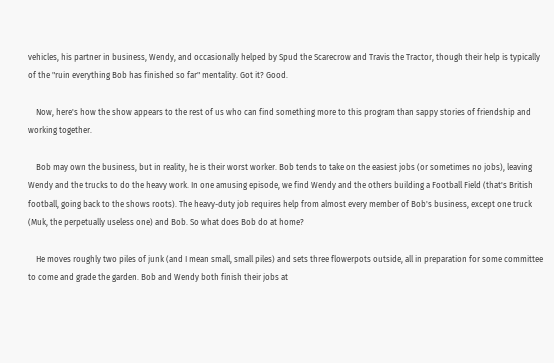vehicles, his partner in business, Wendy, and occasionally helped by Spud the Scarecrow and Travis the Tractor, though their help is typically of the "ruin everything Bob has finished so far" mentality. Got it? Good.

    Now, here's how the show appears to the rest of us who can find something more to this program than sappy stories of friendship and working together.

    Bob may own the business, but in reality, he is their worst worker. Bob tends to take on the easiest jobs (or sometimes no jobs), leaving Wendy and the trucks to do the heavy work. In one amusing episode, we find Wendy and the others building a Football Field (that's British football, going back to the shows roots). The heavy-duty job requires help from almost every member of Bob's business, except one truck (Muk, the perpetually useless one) and Bob. So what does Bob do at home?

    He moves roughly two piles of junk (and I mean small, small piles) and sets three flowerpots outside, all in preparation for some committee to come and grade the garden. Bob and Wendy both finish their jobs at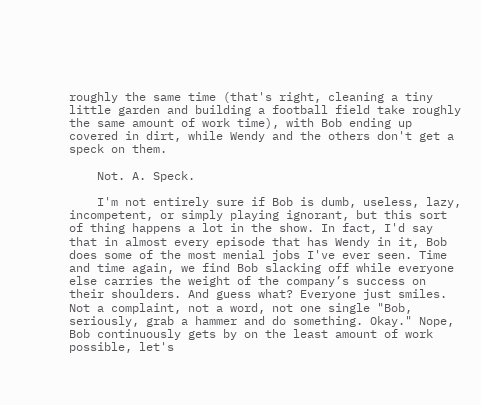roughly the same time (that's right, cleaning a tiny little garden and building a football field take roughly the same amount of work time), with Bob ending up covered in dirt, while Wendy and the others don't get a speck on them.

    Not. A. Speck.

    I'm not entirely sure if Bob is dumb, useless, lazy, incompetent, or simply playing ignorant, but this sort of thing happens a lot in the show. In fact, I'd say that in almost every episode that has Wendy in it, Bob does some of the most menial jobs I've ever seen. Time and time again, we find Bob slacking off while everyone else carries the weight of the company’s success on their shoulders. And guess what? Everyone just smiles. Not a complaint, not a word, not one single "Bob, seriously, grab a hammer and do something. Okay." Nope, Bob continuously gets by on the least amount of work possible, let's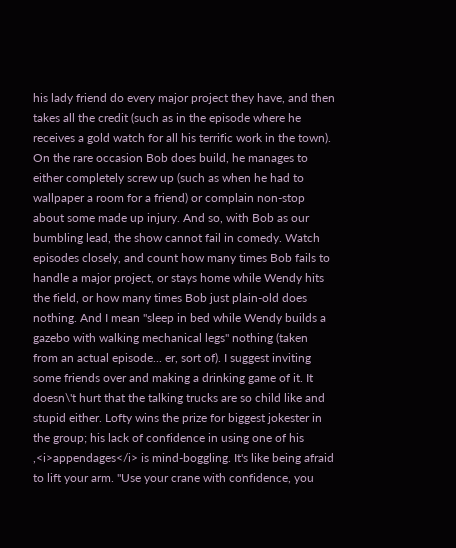his lady friend do every major project they have, and then takes all the credit (such as in the episode where he receives a gold watch for all his terrific work in the town). On the rare occasion Bob does build, he manages to either completely screw up (such as when he had to wallpaper a room for a friend) or complain non-stop about some made up injury. And so, with Bob as our bumbling lead, the show cannot fail in comedy. Watch episodes closely, and count how many times Bob fails to handle a major project, or stays home while Wendy hits the field, or how many times Bob just plain-old does nothing. And I mean "sleep in bed while Wendy builds a gazebo with walking mechanical legs" nothing (taken from an actual episode... er, sort of). I suggest inviting some friends over and making a drinking game of it. It doesn\'t hurt that the talking trucks are so child like and stupid either. Lofty wins the prize for biggest jokester in the group; his lack of confidence in using one of his ,<i>appendages</i> is mind-boggling. It's like being afraid to lift your arm. "Use your crane with confidence, you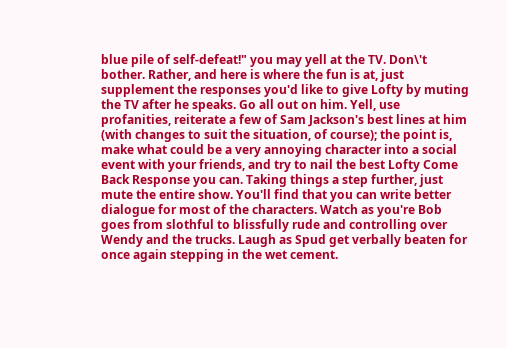blue pile of self-defeat!" you may yell at the TV. Don\'t bother. Rather, and here is where the fun is at, just supplement the responses you'd like to give Lofty by muting the TV after he speaks. Go all out on him. Yell, use profanities, reiterate a few of Sam Jackson's best lines at him (with changes to suit the situation, of course); the point is, make what could be a very annoying character into a social event with your friends, and try to nail the best Lofty Come Back Response you can. Taking things a step further, just mute the entire show. You'll find that you can write better dialogue for most of the characters. Watch as you're Bob goes from slothful to blissfully rude and controlling over Wendy and the trucks. Laugh as Spud get verbally beaten for once again stepping in the wet cement.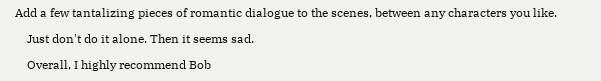Add a few tantalizing pieces of romantic dialogue to the scenes, between any characters you like.

    Just don't do it alone. Then it seems sad.

    Overall, I highly recommend Bob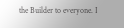the Builder to everyone. I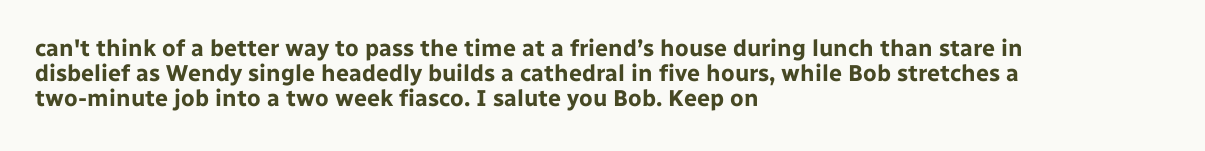can't think of a better way to pass the time at a friend’s house during lunch than stare in disbelief as Wendy single headedly builds a cathedral in five hours, while Bob stretches a two-minute job into a two week fiasco. I salute you Bob. Keep on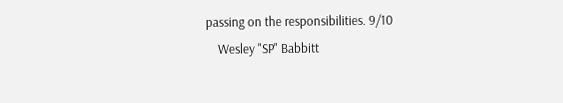passing on the responsibilities. 9/10
    Wesley "SP" Babbitt